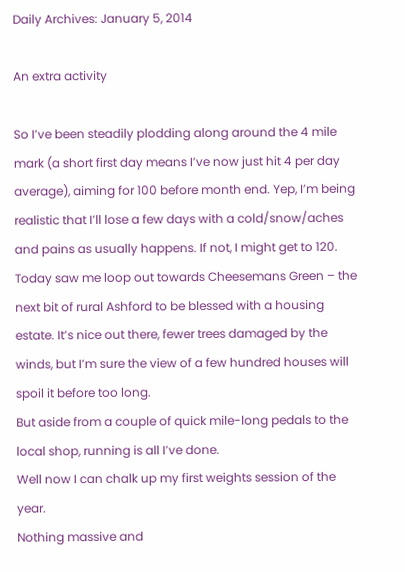Daily Archives: January 5, 2014

An extra activity

So I’ve been steadily plodding along around the 4 mile mark (a short first day means I’ve now just hit 4 per day average), aiming for 100 before month end. Yep, I’m being realistic that I’ll lose a few days with a cold/snow/aches and pains as usually happens. If not, I might get to 120.
Today saw me loop out towards Cheesemans Green – the next bit of rural Ashford to be blessed with a housing estate. It’s nice out there, fewer trees damaged by the winds, but I’m sure the view of a few hundred houses will spoil it before too long.
But aside from a couple of quick mile-long pedals to the local shop, running is all I’ve done.
Well now I can chalk up my first weights session of the year.
Nothing massive and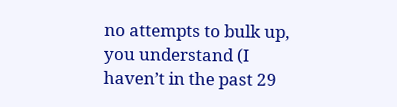no attempts to bulk up, you understand (I haven’t in the past 29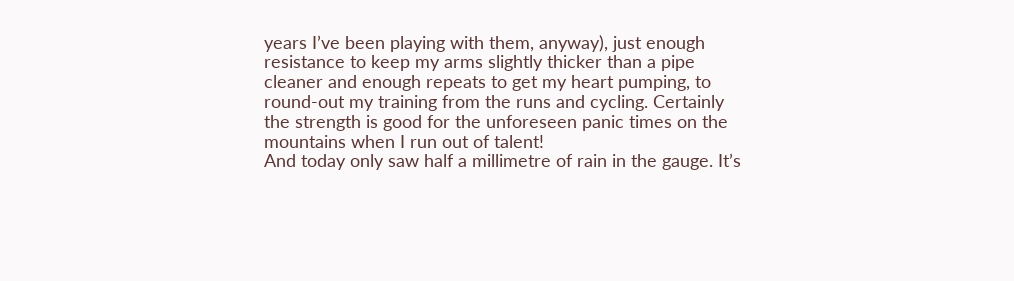years I’ve been playing with them, anyway), just enough resistance to keep my arms slightly thicker than a pipe cleaner and enough repeats to get my heart pumping, to round-out my training from the runs and cycling. Certainly the strength is good for the unforeseen panic times on the mountains when I run out of talent!
And today only saw half a millimetre of rain in the gauge. It’s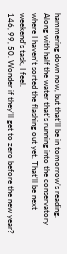hammering down now, but that’ll be in tomorrow’s reading.
Along with half the water that’s running into the conservatory where I haven’t sorted the flashing out yet. That’ll be next weekend’s task, I feel.
146, 99, 50. Wonder if they’ll get to zero before the new year?